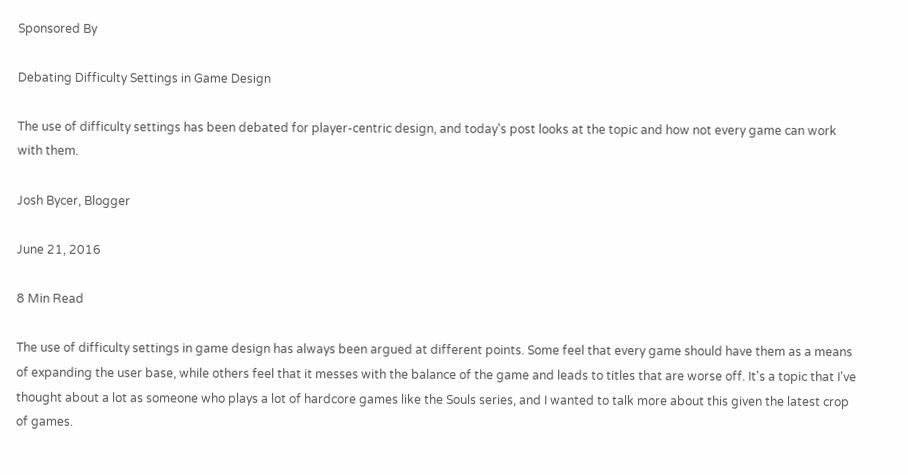Sponsored By

Debating Difficulty Settings in Game Design

The use of difficulty settings has been debated for player-centric design, and today's post looks at the topic and how not every game can work with them.

Josh Bycer, Blogger

June 21, 2016

8 Min Read

The use of difficulty settings in game design has always been argued at different points. Some feel that every game should have them as a means of expanding the user base, while others feel that it messes with the balance of the game and leads to titles that are worse off. It's a topic that I've thought about a lot as someone who plays a lot of hardcore games like the Souls series, and I wanted to talk more about this given the latest crop of games.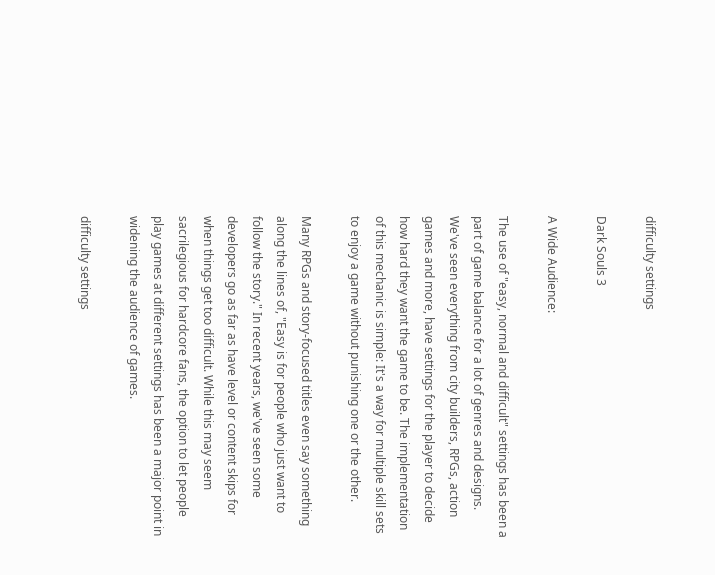difficulty settings

Dark Souls 3

A Wide Audience:

The use of "easy, normal and difficult" settings has been a part of game balance for a lot of genres and designs. We've seen everything from city builders, RPGs, action games and more, have settings for the player to decide how hard they want the game to be. The implementation of this mechanic is simple: It's a way for multiple skill sets to enjoy a game without punishing one or the other.

Many RPGs and story-focused titles even say something along the lines of, "Easy is for people who just want to follow the story." In recent years, we've seen some developers go as far as have level or content skips for when things get too difficult. While this may seem sacrilegious for hardcore fans, the option to let people play games at different settings has been a major point in widening the audience of games.

difficulty settings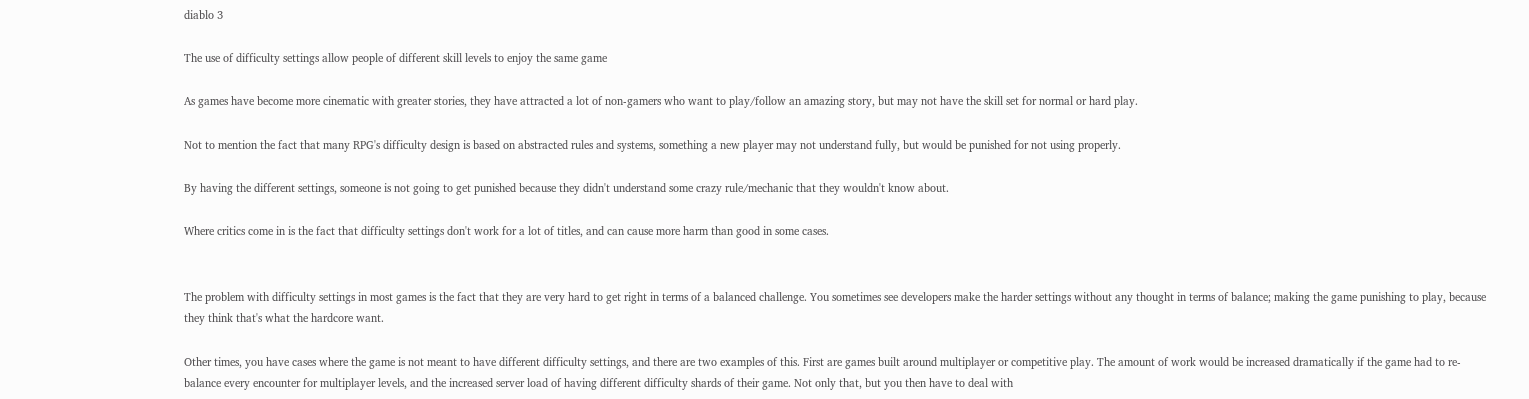diablo 3

The use of difficulty settings allow people of different skill levels to enjoy the same game

As games have become more cinematic with greater stories, they have attracted a lot of non-gamers who want to play/follow an amazing story, but may not have the skill set for normal or hard play.

Not to mention the fact that many RPG's difficulty design is based on abstracted rules and systems, something a new player may not understand fully, but would be punished for not using properly.

By having the different settings, someone is not going to get punished because they didn't understand some crazy rule/mechanic that they wouldn't know about.

Where critics come in is the fact that difficulty settings don't work for a lot of titles, and can cause more harm than good in some cases.


The problem with difficulty settings in most games is the fact that they are very hard to get right in terms of a balanced challenge. You sometimes see developers make the harder settings without any thought in terms of balance; making the game punishing to play, because they think that's what the hardcore want.

Other times, you have cases where the game is not meant to have different difficulty settings, and there are two examples of this. First are games built around multiplayer or competitive play. The amount of work would be increased dramatically if the game had to re-balance every encounter for multiplayer levels, and the increased server load of having different difficulty shards of their game. Not only that, but you then have to deal with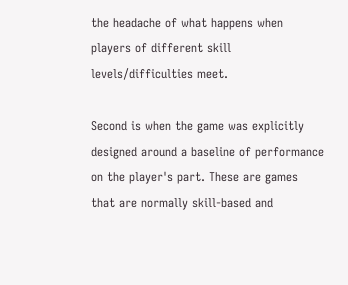the headache of what happens when players of different skill levels/difficulties meet.

Second is when the game was explicitly designed around a baseline of performance on the player's part. These are games that are normally skill-based and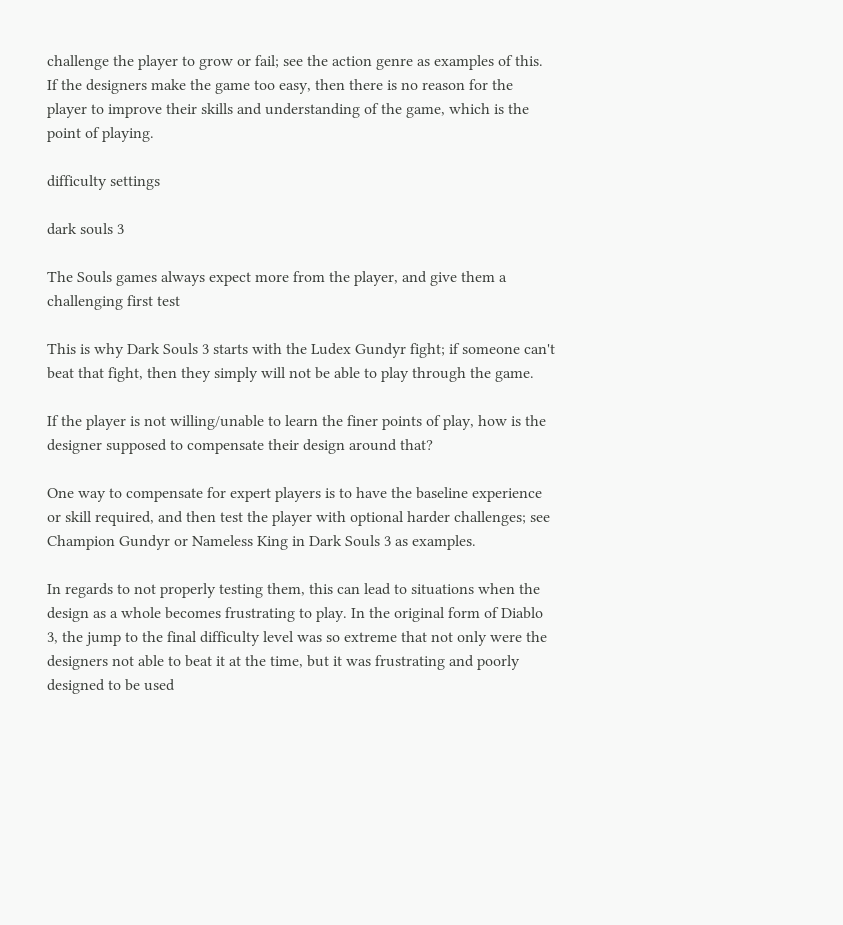challenge the player to grow or fail; see the action genre as examples of this. If the designers make the game too easy, then there is no reason for the player to improve their skills and understanding of the game, which is the point of playing.

difficulty settings

dark souls 3

The Souls games always expect more from the player, and give them a challenging first test

This is why Dark Souls 3 starts with the Ludex Gundyr fight; if someone can't beat that fight, then they simply will not be able to play through the game.

If the player is not willing/unable to learn the finer points of play, how is the designer supposed to compensate their design around that?

One way to compensate for expert players is to have the baseline experience or skill required, and then test the player with optional harder challenges; see Champion Gundyr or Nameless King in Dark Souls 3 as examples.

In regards to not properly testing them, this can lead to situations when the design as a whole becomes frustrating to play. In the original form of Diablo 3, the jump to the final difficulty level was so extreme that not only were the designers not able to beat it at the time, but it was frustrating and poorly designed to be used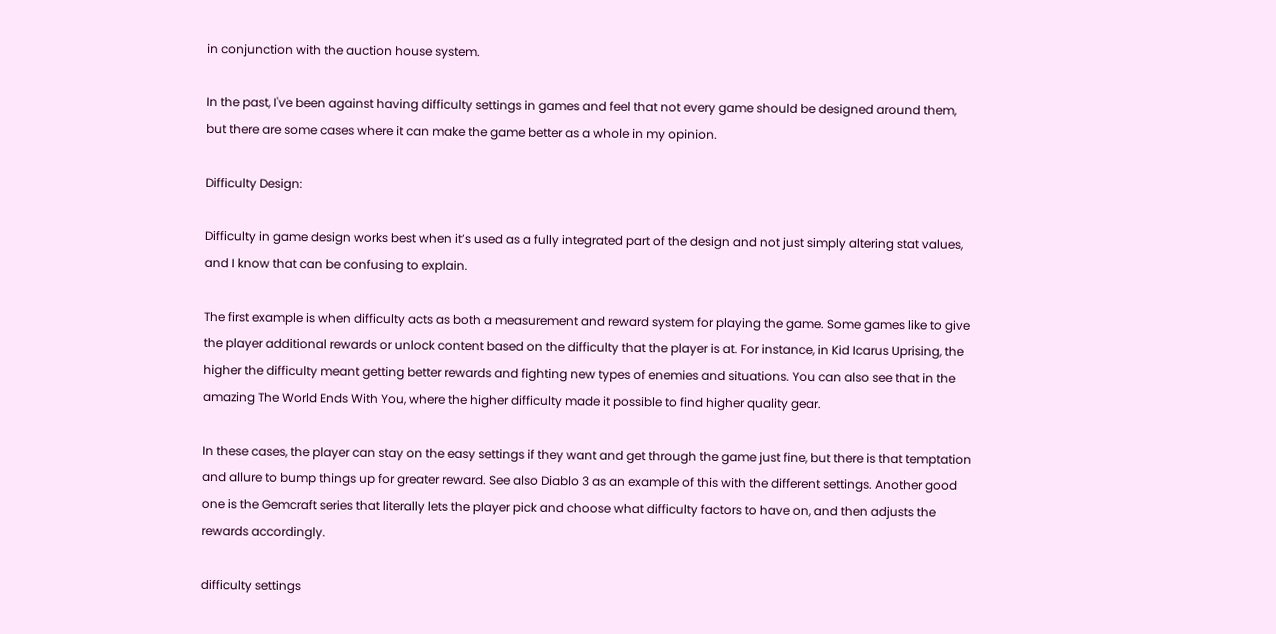in conjunction with the auction house system.

In the past, I've been against having difficulty settings in games and feel that not every game should be designed around them, but there are some cases where it can make the game better as a whole in my opinion.

Difficulty Design:

Difficulty in game design works best when it’s used as a fully integrated part of the design and not just simply altering stat values, and I know that can be confusing to explain.

The first example is when difficulty acts as both a measurement and reward system for playing the game. Some games like to give the player additional rewards or unlock content based on the difficulty that the player is at. For instance, in Kid Icarus Uprising, the higher the difficulty meant getting better rewards and fighting new types of enemies and situations. You can also see that in the amazing The World Ends With You, where the higher difficulty made it possible to find higher quality gear.

In these cases, the player can stay on the easy settings if they want and get through the game just fine, but there is that temptation and allure to bump things up for greater reward. See also Diablo 3 as an example of this with the different settings. Another good one is the Gemcraft series that literally lets the player pick and choose what difficulty factors to have on, and then adjusts the rewards accordingly.

difficulty settings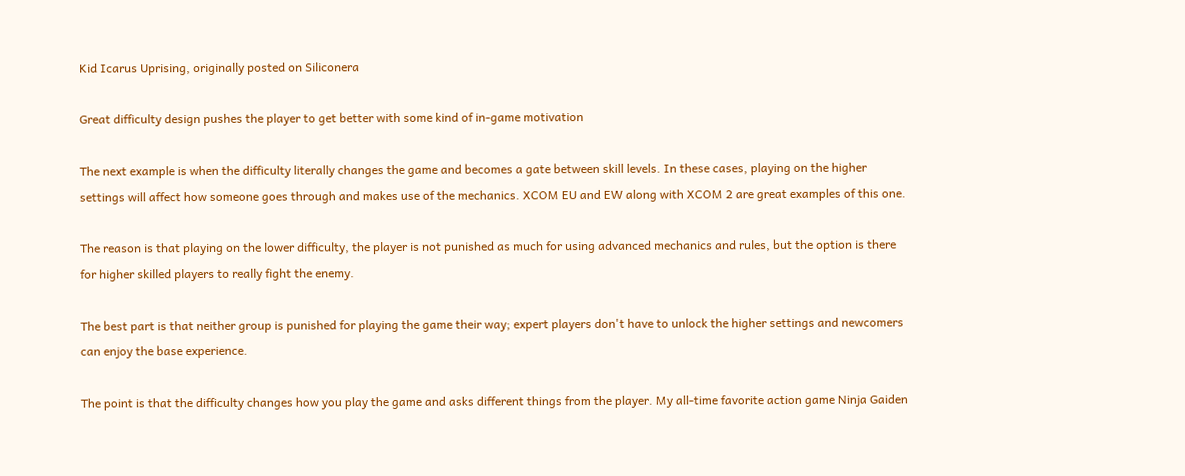Kid Icarus Uprising, originally posted on Siliconera

Great difficulty design pushes the player to get better with some kind of in-game motivation

The next example is when the difficulty literally changes the game and becomes a gate between skill levels. In these cases, playing on the higher settings will affect how someone goes through and makes use of the mechanics. XCOM EU and EW along with XCOM 2 are great examples of this one.

The reason is that playing on the lower difficulty, the player is not punished as much for using advanced mechanics and rules, but the option is there for higher skilled players to really fight the enemy.

The best part is that neither group is punished for playing the game their way; expert players don't have to unlock the higher settings and newcomers can enjoy the base experience.

The point is that the difficulty changes how you play the game and asks different things from the player. My all-time favorite action game Ninja Gaiden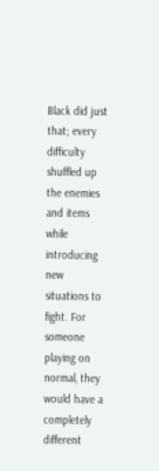Black did just that; every difficulty shuffled up the enemies and items while introducing new situations to fight. For someone playing on normal, they would have a completely different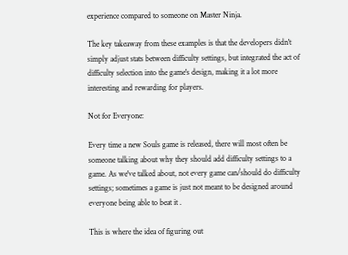experience compared to someone on Master Ninja.

The key takeaway from these examples is that the developers didn't simply adjust stats between difficulty settings, but integrated the act of difficulty selection into the game's design, making it a lot more interesting and rewarding for players.

Not for Everyone:

Every time a new Souls game is released, there will most often be someone talking about why they should add difficulty settings to a game. As we've talked about, not every game can/should do difficulty settings; sometimes a game is just not meant to be designed around everyone being able to beat it .

This is where the idea of figuring out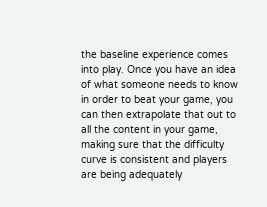the baseline experience comes into play. Once you have an idea of what someone needs to know in order to beat your game, you can then extrapolate that out to all the content in your game, making sure that the difficulty curve is consistent and players are being adequately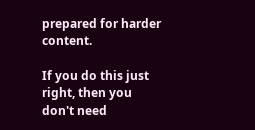prepared for harder content.

If you do this just right, then you don't need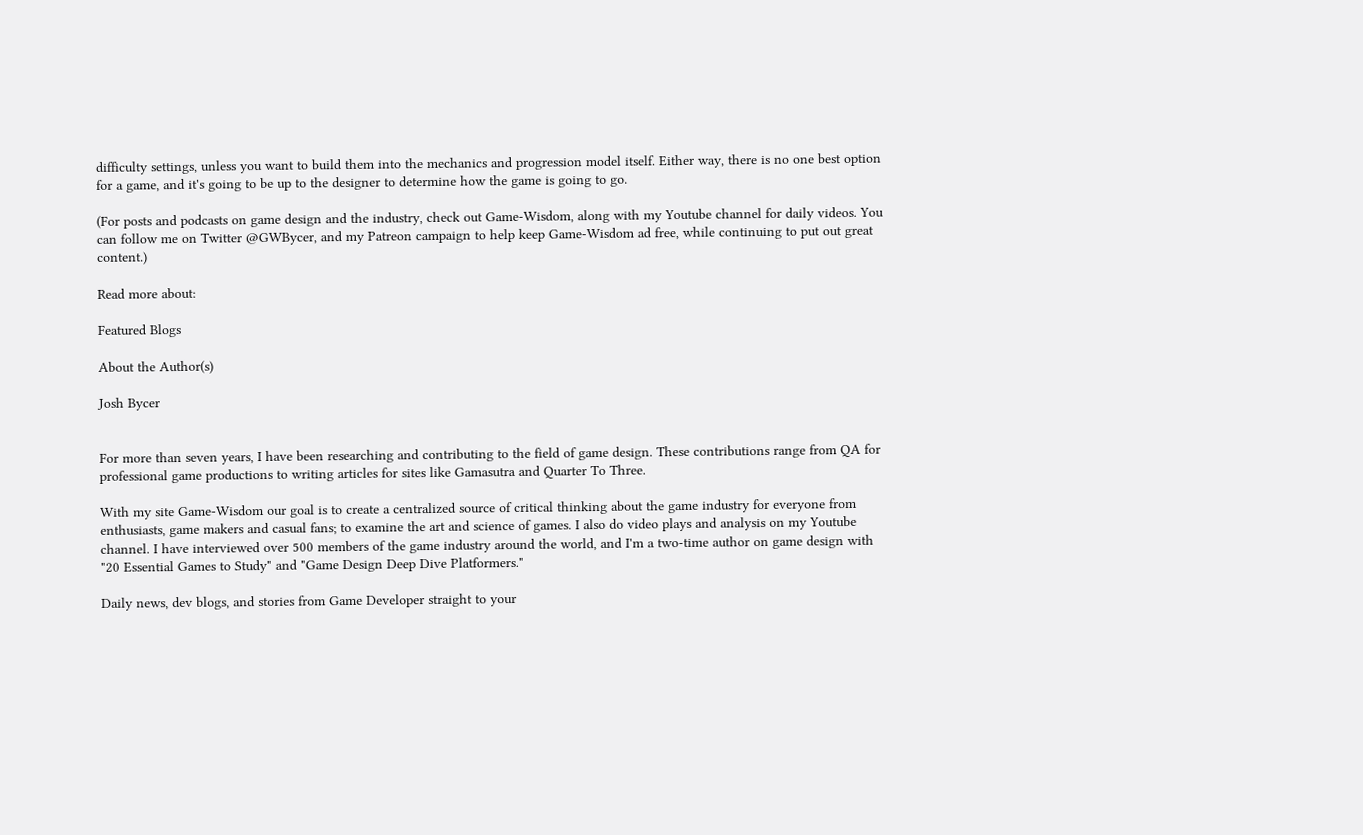difficulty settings, unless you want to build them into the mechanics and progression model itself. Either way, there is no one best option for a game, and it's going to be up to the designer to determine how the game is going to go.

(For posts and podcasts on game design and the industry, check out Game-Wisdom, along with my Youtube channel for daily videos. You can follow me on Twitter @GWBycer, and my Patreon campaign to help keep Game-Wisdom ad free, while continuing to put out great content.)

Read more about:

Featured Blogs

About the Author(s)

Josh Bycer


For more than seven years, I have been researching and contributing to the field of game design. These contributions range from QA for professional game productions to writing articles for sites like Gamasutra and Quarter To Three.

With my site Game-Wisdom our goal is to create a centralized source of critical thinking about the game industry for everyone from enthusiasts, game makers and casual fans; to examine the art and science of games. I also do video plays and analysis on my Youtube channel. I have interviewed over 500 members of the game industry around the world, and I'm a two-time author on game design with "20 Essential Games to Study" and "Game Design Deep Dive Platformers."

Daily news, dev blogs, and stories from Game Developer straight to your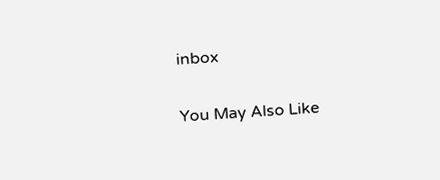inbox

You May Also Like